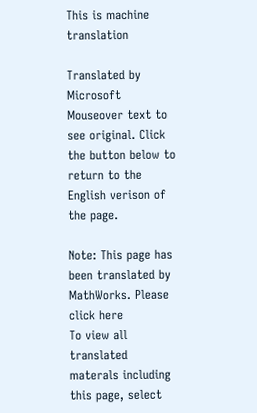This is machine translation

Translated by Microsoft
Mouseover text to see original. Click the button below to return to the English verison of the page.

Note: This page has been translated by MathWorks. Please click here
To view all translated materals including this page, select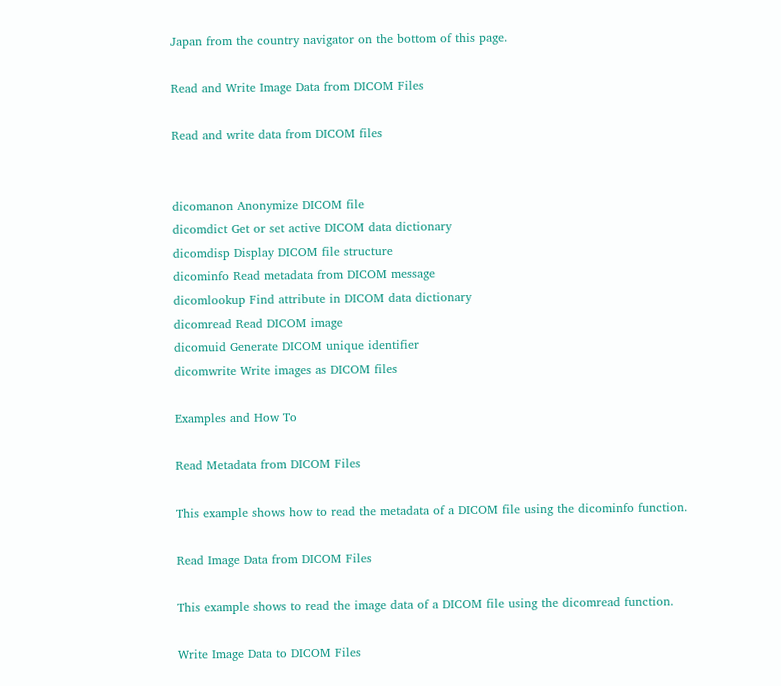Japan from the country navigator on the bottom of this page.

Read and Write Image Data from DICOM Files

Read and write data from DICOM files


dicomanon Anonymize DICOM file
dicomdict Get or set active DICOM data dictionary
dicomdisp Display DICOM file structure
dicominfo Read metadata from DICOM message
dicomlookup Find attribute in DICOM data dictionary
dicomread Read DICOM image
dicomuid Generate DICOM unique identifier
dicomwrite Write images as DICOM files

Examples and How To

Read Metadata from DICOM Files

This example shows how to read the metadata of a DICOM file using the dicominfo function.

Read Image Data from DICOM Files

This example shows to read the image data of a DICOM file using the dicomread function.

Write Image Data to DICOM Files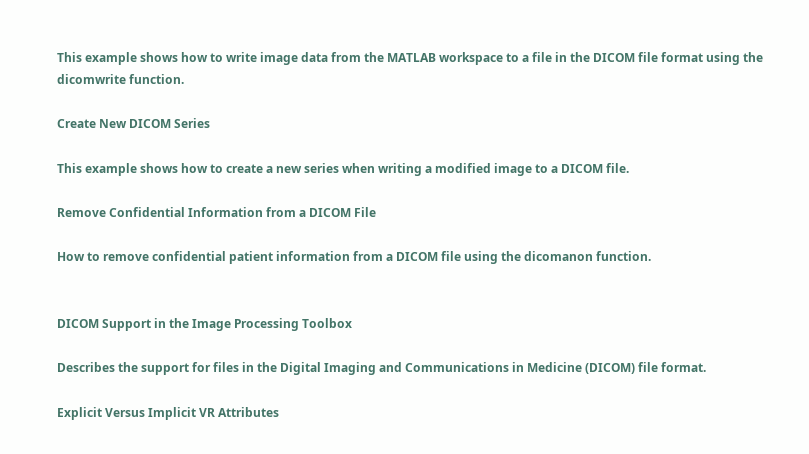This example shows how to write image data from the MATLAB workspace to a file in the DICOM file format using the dicomwrite function.

Create New DICOM Series

This example shows how to create a new series when writing a modified image to a DICOM file.

Remove Confidential Information from a DICOM File

How to remove confidential patient information from a DICOM file using the dicomanon function.


DICOM Support in the Image Processing Toolbox

Describes the support for files in the Digital Imaging and Communications in Medicine (DICOM) file format.

Explicit Versus Implicit VR Attributes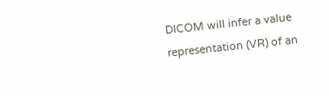DICOM will infer a value representation (VR) of an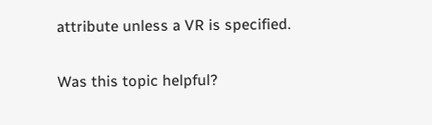attribute unless a VR is specified.

Was this topic helpful?